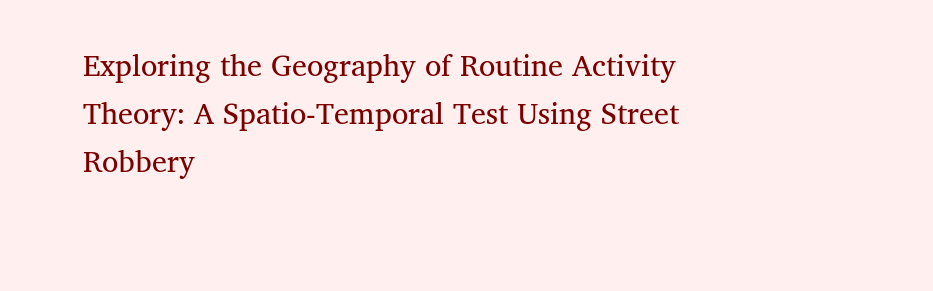Exploring the Geography of Routine Activity Theory: A Spatio-Temporal Test Using Street Robbery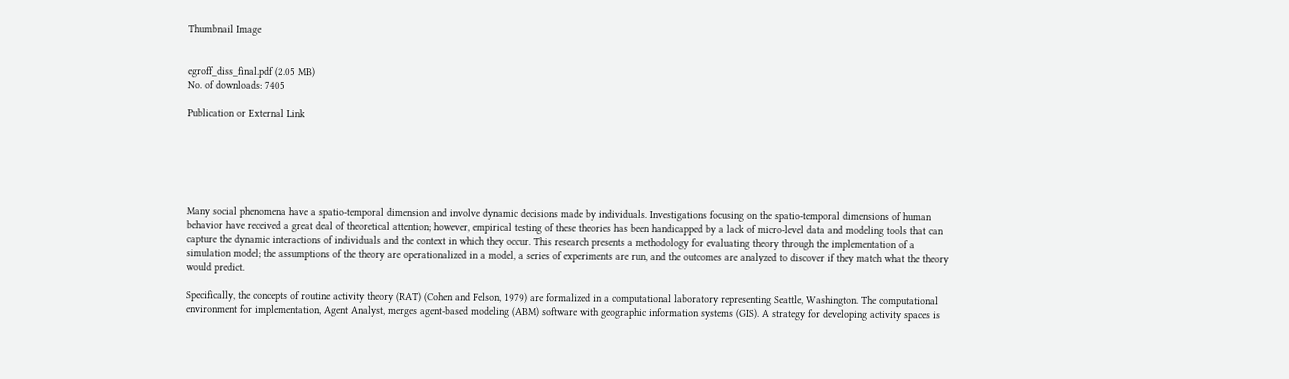Thumbnail Image


egroff_diss_final.pdf (2.05 MB)
No. of downloads: 7405

Publication or External Link






Many social phenomena have a spatio-temporal dimension and involve dynamic decisions made by individuals. Investigations focusing on the spatio-temporal dimensions of human behavior have received a great deal of theoretical attention; however, empirical testing of these theories has been handicapped by a lack of micro-level data and modeling tools that can capture the dynamic interactions of individuals and the context in which they occur. This research presents a methodology for evaluating theory through the implementation of a simulation model; the assumptions of the theory are operationalized in a model, a series of experiments are run, and the outcomes are analyzed to discover if they match what the theory would predict.

Specifically, the concepts of routine activity theory (RAT) (Cohen and Felson, 1979) are formalized in a computational laboratory representing Seattle, Washington. The computational environment for implementation, Agent Analyst, merges agent-based modeling (ABM) software with geographic information systems (GIS). A strategy for developing activity spaces is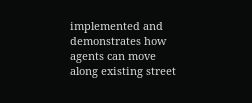implemented and demonstrates how agents can move along existing street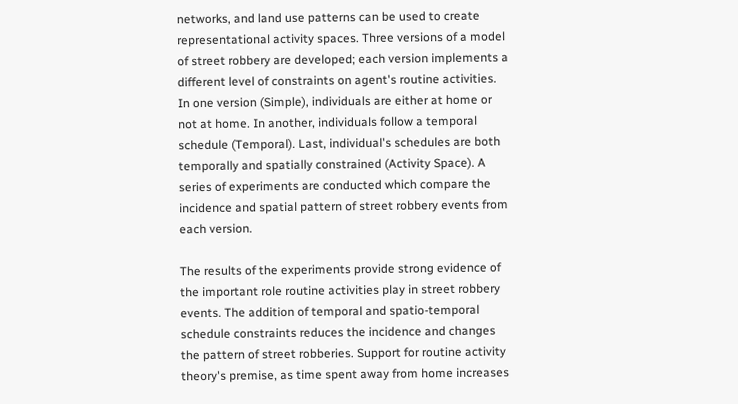networks, and land use patterns can be used to create representational activity spaces. Three versions of a model of street robbery are developed; each version implements a different level of constraints on agent's routine activities. In one version (Simple), individuals are either at home or not at home. In another, individuals follow a temporal schedule (Temporal). Last, individual's schedules are both temporally and spatially constrained (Activity Space). A series of experiments are conducted which compare the incidence and spatial pattern of street robbery events from each version.

The results of the experiments provide strong evidence of the important role routine activities play in street robbery events. The addition of temporal and spatio-temporal schedule constraints reduces the incidence and changes the pattern of street robberies. Support for routine activity theory's premise, as time spent away from home increases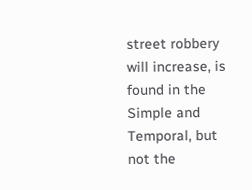street robbery will increase, is found in the Simple and Temporal, but not the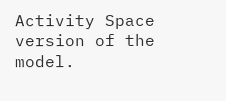Activity Space version of the model.